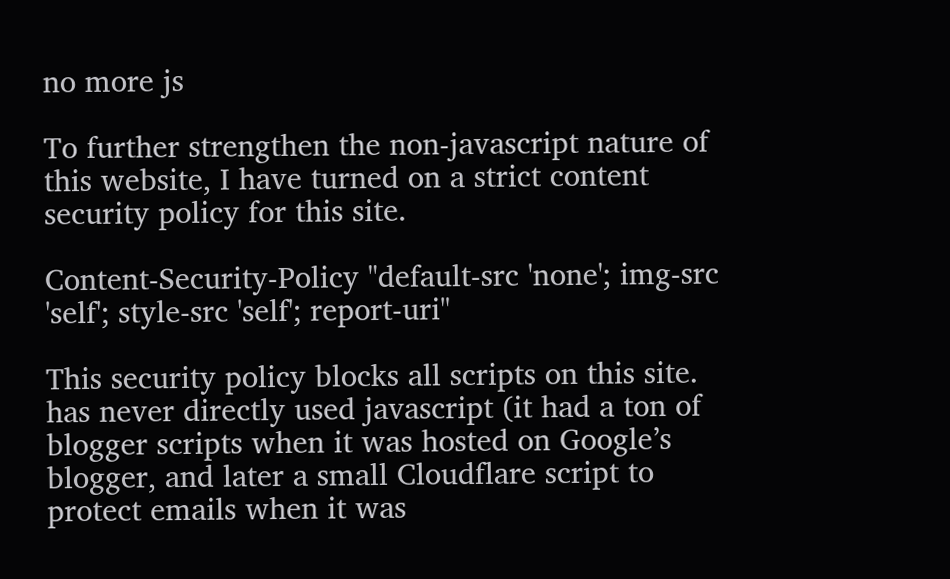no more js

To further strengthen the non-javascript nature of this website, I have turned on a strict content security policy for this site.

Content-Security-Policy "default-src 'none'; img-src 'self'; style-src 'self'; report-uri"

This security policy blocks all scripts on this site. has never directly used javascript (it had a ton of blogger scripts when it was hosted on Google’s blogger, and later a small Cloudflare script to protect emails when it was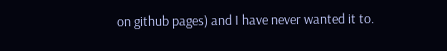on github pages) and I have never wanted it to.